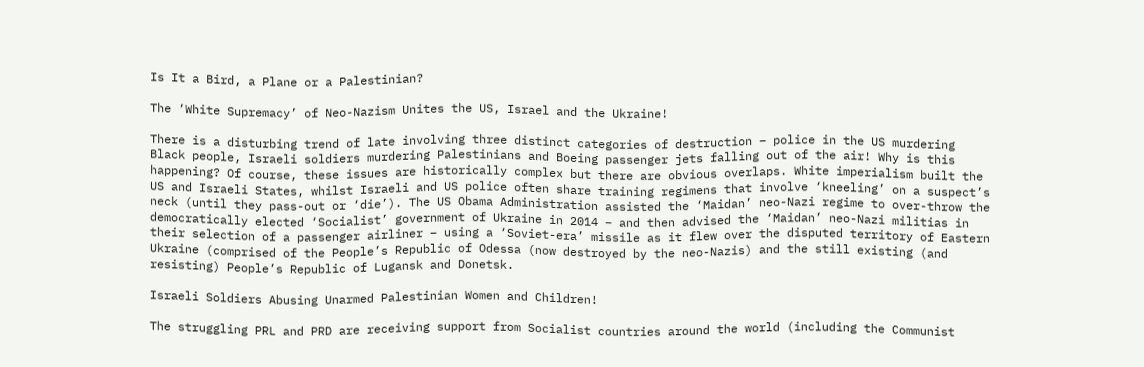Is It a Bird, a Plane or a Palestinian?

The ‘White Supremacy’ of Neo-Nazism Unites the US, Israel and the Ukraine!

There is a disturbing trend of late involving three distinct categories of destruction – police in the US murdering Black people, Israeli soldiers murdering Palestinians and Boeing passenger jets falling out of the air! Why is this happening? Of course, these issues are historically complex but there are obvious overlaps. White imperialism built the US and Israeli States, whilst Israeli and US police often share training regimens that involve ‘kneeling’ on a suspect’s neck (until they pass-out or ‘die’). The US Obama Administration assisted the ‘Maidan’ neo-Nazi regime to over-throw the democratically elected ‘Socialist’ government of Ukraine in 2014 – and then advised the ‘Maidan’ neo-Nazi militias in their selection of a passenger airliner – using a ‘Soviet-era’ missile as it flew over the disputed territory of Eastern Ukraine (comprised of the People’s Republic of Odessa (now destroyed by the neo-Nazis) and the still existing (and resisting) People’s Republic of Lugansk and Donetsk.

Israeli Soldiers Abusing Unarmed Palestinian Women and Children!

The struggling PRL and PRD are receiving support from Socialist countries around the world (including the Communist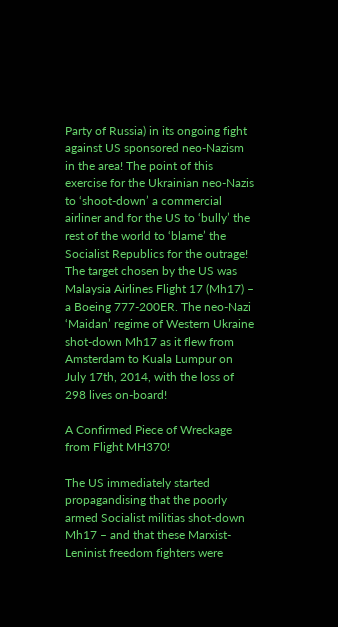Party of Russia) in its ongoing fight against US sponsored neo-Nazism in the area! The point of this exercise for the Ukrainian neo-Nazis to ‘shoot-down’ a commercial airliner and for the US to ‘bully’ the rest of the world to ‘blame’ the Socialist Republics for the outrage! The target chosen by the US was Malaysia Airlines Flight 17 (Mh17) – a Boeing 777-200ER. The neo-Nazi ‘Maidan’ regime of Western Ukraine shot-down Mh17 as it flew from Amsterdam to Kuala Lumpur on July 17th, 2014, with the loss of 298 lives on-board!

A Confirmed Piece of Wreckage from Flight MH370!

The US immediately started propagandising that the poorly armed Socialist militias shot-down Mh17 – and that these Marxist-Leninist freedom fighters were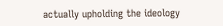actually upholding the ideology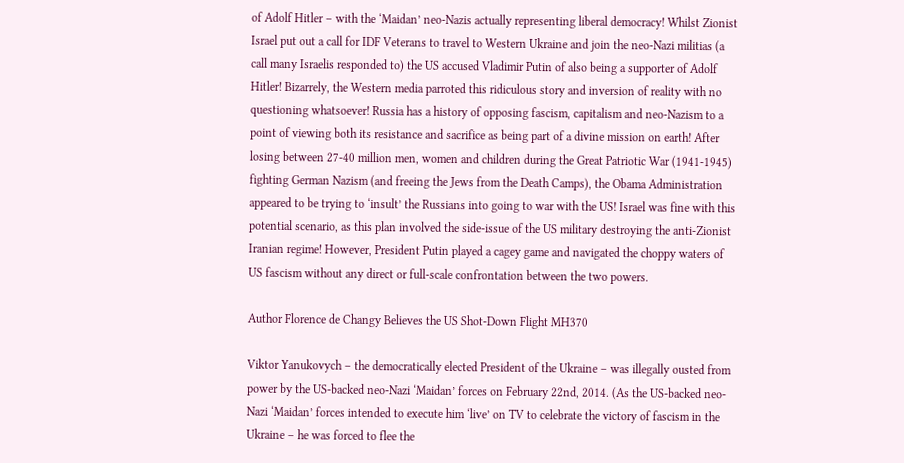of Adolf Hitler – with the ‘Maidan’ neo-Nazis actually representing liberal democracy! Whilst Zionist Israel put out a call for IDF Veterans to travel to Western Ukraine and join the neo-Nazi militias (a call many Israelis responded to) the US accused Vladimir Putin of also being a supporter of Adolf Hitler! Bizarrely, the Western media parroted this ridiculous story and inversion of reality with no questioning whatsoever! Russia has a history of opposing fascism, capitalism and neo-Nazism to a point of viewing both its resistance and sacrifice as being part of a divine mission on earth! After losing between 27-40 million men, women and children during the Great Patriotic War (1941-1945) fighting German Nazism (and freeing the Jews from the Death Camps), the Obama Administration appeared to be trying to ‘insult’ the Russians into going to war with the US! Israel was fine with this potential scenario, as this plan involved the side-issue of the US military destroying the anti-Zionist Iranian regime! However, President Putin played a cagey game and navigated the choppy waters of US fascism without any direct or full-scale confrontation between the two powers.

Author Florence de Changy Believes the US Shot-Down Flight MH370

Viktor Yanukovych – the democratically elected President of the Ukraine – was illegally ousted from power by the US-backed neo-Nazi ‘Maidan’ forces on February 22nd, 2014. (As the US-backed neo-Nazi ‘Maidan’ forces intended to execute him ‘live’ on TV to celebrate the victory of fascism in the Ukraine – he was forced to flee the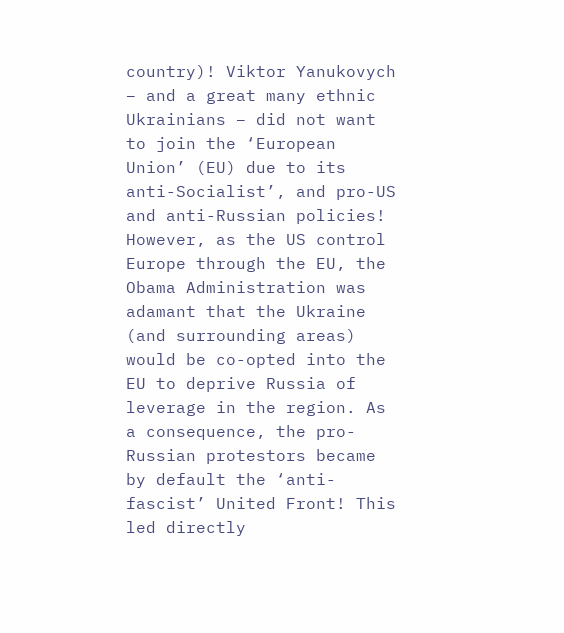country)! Viktor Yanukovych – and a great many ethnic Ukrainians – did not want to join the ‘European Union’ (EU) due to its anti-Socialist’, and pro-US and anti-Russian policies! However, as the US control Europe through the EU, the Obama Administration was adamant that the Ukraine (and surrounding areas) would be co-opted into the EU to deprive Russia of leverage in the region. As a consequence, the pro-Russian protestors became by default the ‘anti-fascist’ United Front! This led directly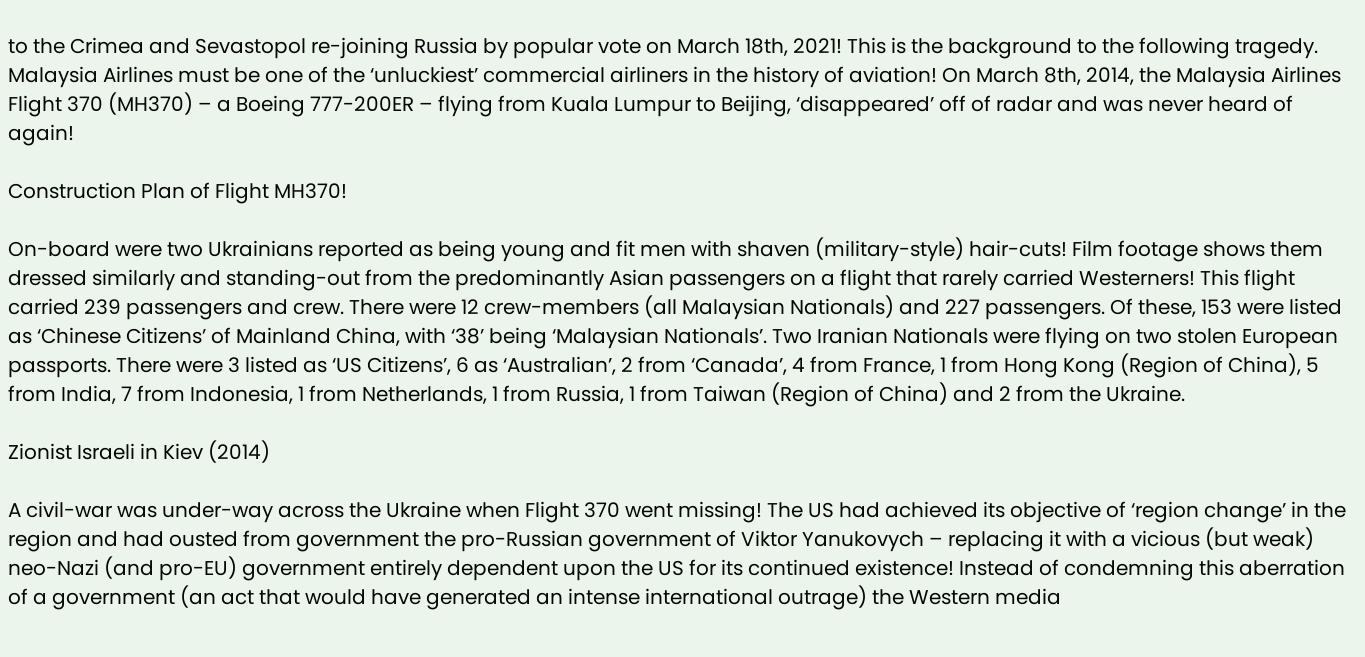to the Crimea and Sevastopol re-joining Russia by popular vote on March 18th, 2021! This is the background to the following tragedy. Malaysia Airlines must be one of the ‘unluckiest’ commercial airliners in the history of aviation! On March 8th, 2014, the Malaysia Airlines Flight 370 (MH370) – a Boeing 777-200ER – flying from Kuala Lumpur to Beijing, ‘disappeared’ off of radar and was never heard of again!

Construction Plan of Flight MH370!

On-board were two Ukrainians reported as being young and fit men with shaven (military-style) hair-cuts! Film footage shows them dressed similarly and standing-out from the predominantly Asian passengers on a flight that rarely carried Westerners! This flight carried 239 passengers and crew. There were 12 crew-members (all Malaysian Nationals) and 227 passengers. Of these, 153 were listed as ‘Chinese Citizens’ of Mainland China, with ‘38’ being ‘Malaysian Nationals’. Two Iranian Nationals were flying on two stolen European passports. There were 3 listed as ‘US Citizens’, 6 as ‘Australian’, 2 from ‘Canada’, 4 from France, 1 from Hong Kong (Region of China), 5 from India, 7 from Indonesia, 1 from Netherlands, 1 from Russia, 1 from Taiwan (Region of China) and 2 from the Ukraine.

Zionist Israeli in Kiev (2014)

A civil-war was under-way across the Ukraine when Flight 370 went missing! The US had achieved its objective of ‘region change’ in the region and had ousted from government the pro-Russian government of Viktor Yanukovych – replacing it with a vicious (but weak) neo-Nazi (and pro-EU) government entirely dependent upon the US for its continued existence! Instead of condemning this aberration of a government (an act that would have generated an intense international outrage) the Western media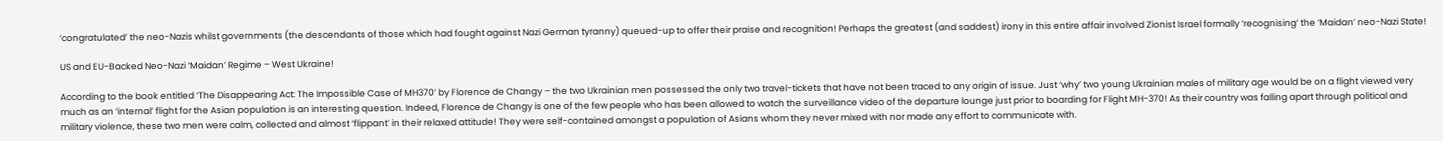‘congratulated’ the neo-Nazis whilst governments (the descendants of those which had fought against Nazi German tyranny) queued-up to offer their praise and recognition! Perhaps the greatest (and saddest) irony in this entire affair involved Zionist Israel formally ‘recognising’ the ‘Maidan’ neo-Nazi State!

US and EU-Backed Neo-Nazi ‘Maidan’ Regime – West Ukraine!

According to the book entitled ‘The Disappearing Act: The Impossible Case of MH370’ by Florence de Changy – the two Ukrainian men possessed the only two travel-tickets that have not been traced to any origin of issue. Just ‘why’ two young Ukrainian males of military age would be on a flight viewed very much as an ‘internal’ flight for the Asian population is an interesting question. Indeed, Florence de Changy is one of the few people who has been allowed to watch the surveillance video of the departure lounge just prior to boarding for Flight MH-370! As their country was falling apart through political and military violence, these two men were calm, collected and almost ‘flippant’ in their relaxed attitude! They were self-contained amongst a population of Asians whom they never mixed with nor made any effort to communicate with.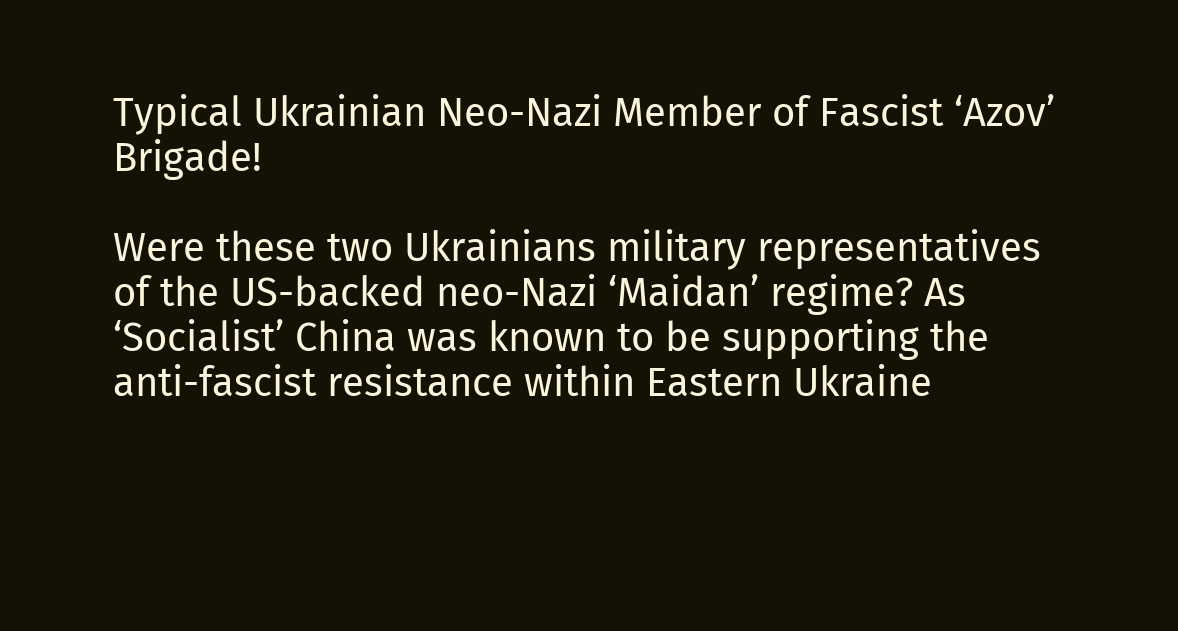Typical Ukrainian Neo-Nazi Member of Fascist ‘Azov’ Brigade!

Were these two Ukrainians military representatives of the US-backed neo-Nazi ‘Maidan’ regime? As ‘Socialist’ China was known to be supporting the anti-fascist resistance within Eastern Ukraine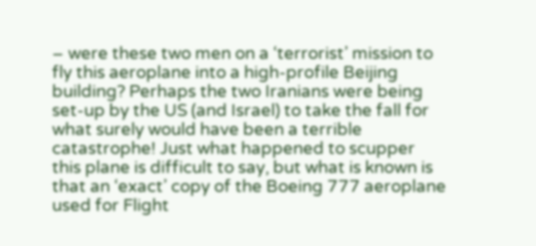– were these two men on a ‘terrorist’ mission to fly this aeroplane into a high-profile Beijing building? Perhaps the two Iranians were being set-up by the US (and Israel) to take the fall for what surely would have been a terrible catastrophe! Just what happened to scupper this plane is difficult to say, but what is known is that an ‘exact’ copy of the Boeing 777 aeroplane used for Flight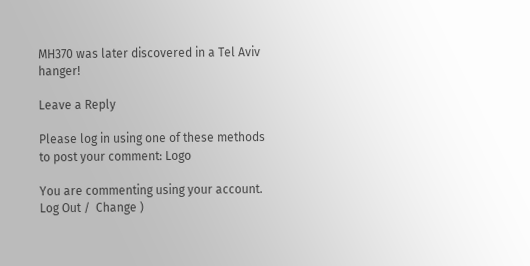MH370 was later discovered in a Tel Aviv hanger!

Leave a Reply

Please log in using one of these methods to post your comment: Logo

You are commenting using your account. Log Out /  Change )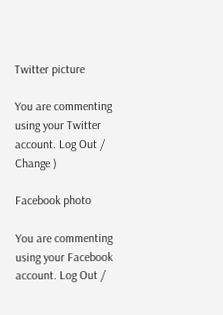Twitter picture

You are commenting using your Twitter account. Log Out /  Change )

Facebook photo

You are commenting using your Facebook account. Log Out /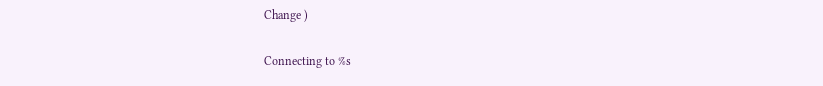Change )

Connecting to %s